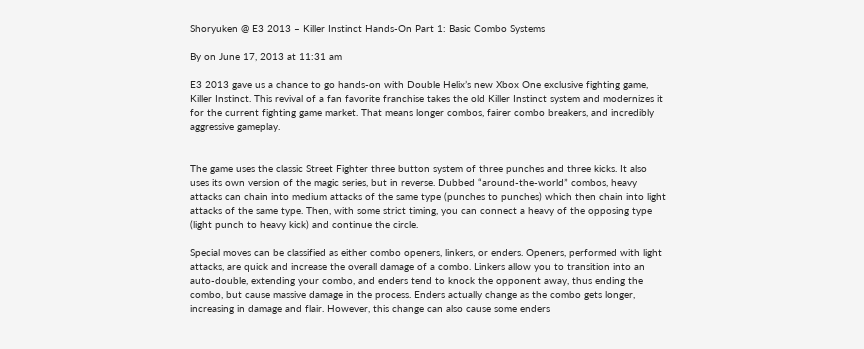Shoryuken @ E3 2013 – Killer Instinct Hands-On Part 1: Basic Combo Systems

By on June 17, 2013 at 11:31 am

E3 2013 gave us a chance to go hands-on with Double Helix’s new Xbox One exclusive fighting game, Killer Instinct. This revival of a fan favorite franchise takes the old Killer Instinct system and modernizes it for the current fighting game market. That means longer combos, fairer combo breakers, and incredibly aggressive gameplay.


The game uses the classic Street Fighter three button system of three punches and three kicks. It also uses its own version of the magic series, but in reverse. Dubbed “around-the-world” combos, heavy attacks can chain into medium attacks of the same type (punches to punches) which then chain into light attacks of the same type. Then, with some strict timing, you can connect a heavy of the opposing type (light punch to heavy kick) and continue the circle.

Special moves can be classified as either combo openers, linkers, or enders. Openers, performed with light attacks, are quick and increase the overall damage of a combo. Linkers allow you to transition into an auto-double, extending your combo, and enders tend to knock the opponent away, thus ending the combo, but cause massive damage in the process. Enders actually change as the combo gets longer, increasing in damage and flair. However, this change can also cause some enders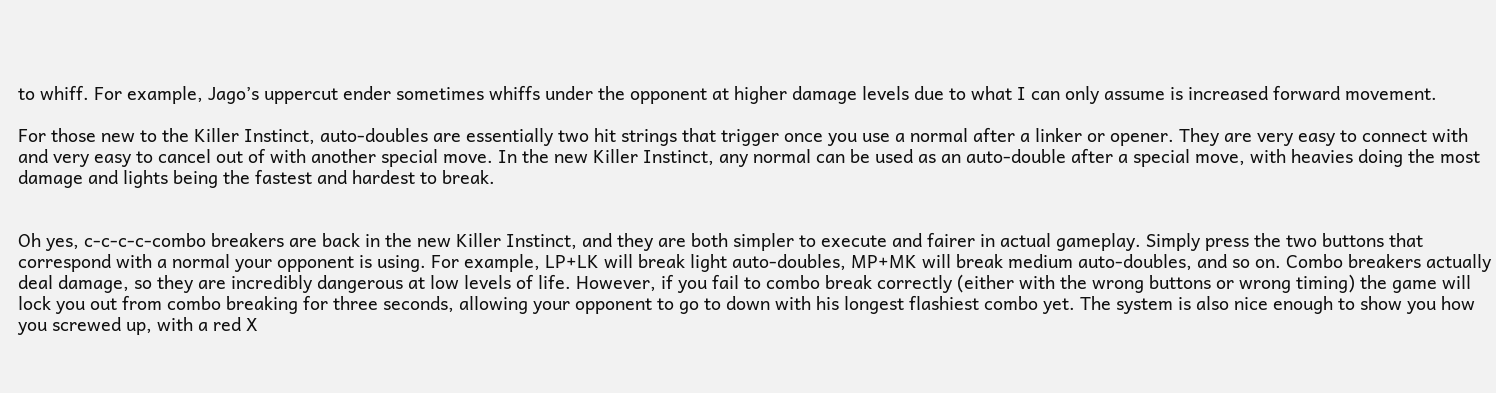to whiff. For example, Jago’s uppercut ender sometimes whiffs under the opponent at higher damage levels due to what I can only assume is increased forward movement.

For those new to the Killer Instinct, auto-doubles are essentially two hit strings that trigger once you use a normal after a linker or opener. They are very easy to connect with and very easy to cancel out of with another special move. In the new Killer Instinct, any normal can be used as an auto-double after a special move, with heavies doing the most damage and lights being the fastest and hardest to break.


Oh yes, c-c-c-c-combo breakers are back in the new Killer Instinct, and they are both simpler to execute and fairer in actual gameplay. Simply press the two buttons that correspond with a normal your opponent is using. For example, LP+LK will break light auto-doubles, MP+MK will break medium auto-doubles, and so on. Combo breakers actually deal damage, so they are incredibly dangerous at low levels of life. However, if you fail to combo break correctly (either with the wrong buttons or wrong timing) the game will lock you out from combo breaking for three seconds, allowing your opponent to go to down with his longest flashiest combo yet. The system is also nice enough to show you how you screwed up, with a red X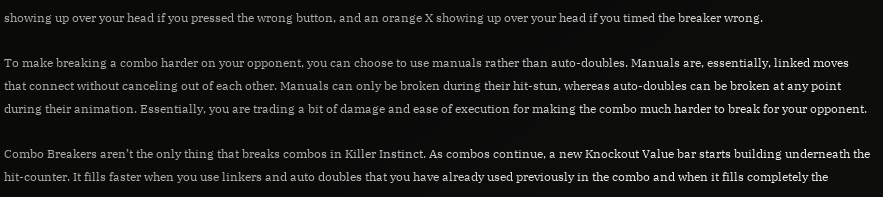showing up over your head if you pressed the wrong button, and an orange X showing up over your head if you timed the breaker wrong.

To make breaking a combo harder on your opponent, you can choose to use manuals rather than auto-doubles. Manuals are, essentially, linked moves that connect without canceling out of each other. Manuals can only be broken during their hit-stun, whereas auto-doubles can be broken at any point during their animation. Essentially, you are trading a bit of damage and ease of execution for making the combo much harder to break for your opponent.

Combo Breakers aren’t the only thing that breaks combos in Killer Instinct. As combos continue, a new Knockout Value bar starts building underneath the hit-counter. It fills faster when you use linkers and auto doubles that you have already used previously in the combo and when it fills completely the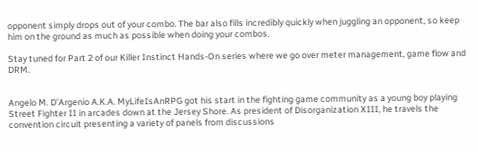opponent simply drops out of your combo. The bar also fills incredibly quickly when juggling an opponent, so keep him on the ground as much as possible when doing your combos.

Stay tuned for Part 2 of our Killer Instinct Hands-On series where we go over meter management, game flow and DRM.


Angelo M. D’Argenio A.K.A. MyLifeIsAnRPG got his start in the fighting game community as a young boy playing Street Fighter II in arcades down at the Jersey Shore. As president of Disorganization XIII, he travels the convention circuit presenting a variety of panels from discussions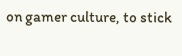on gamer culture, to stick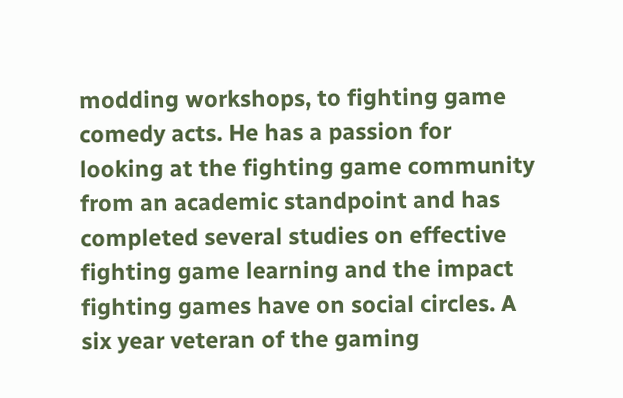modding workshops, to fighting game comedy acts. He has a passion for looking at the fighting game community from an academic standpoint and has completed several studies on effective fighting game learning and the impact fighting games have on social circles. A six year veteran of the gaming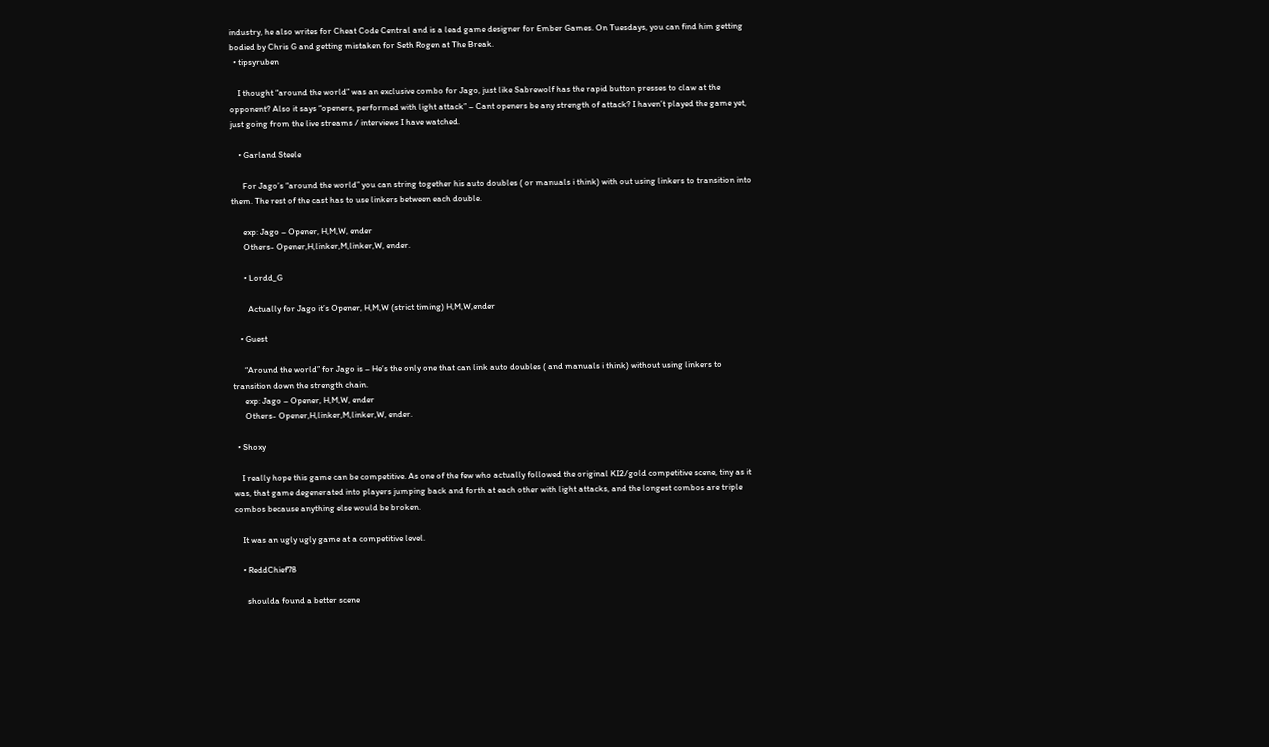industry, he also writes for Cheat Code Central and is a lead game designer for Ember Games. On Tuesdays, you can find him getting bodied by Chris G and getting mistaken for Seth Rogen at The Break.
  • tipsyruben

    I thought “around the world” was an exclusive combo for Jago, just like Sabrewolf has the rapid button presses to claw at the opponent? Also it says “openers, performed with light attack” – Cant openers be any strength of attack? I haven’t played the game yet, just going from the live streams / interviews I have watched.

    • Garland Steele

      For Jago’s “around the world” you can string together his auto doubles ( or manuals i think) with out using linkers to transition into them. The rest of the cast has to use linkers between each double.

      exp: Jago – Opener, H,M,W, ender
      Others- Opener,H,linker,M,linker,W, ender.

      • Lordd_G

        Actually for Jago it’s Opener, H,M,W (strict timing) H,M,W,ender

    • Guest

      “Around the world” for Jago is – He’s the only one that can link auto doubles ( and manuals i think) without using linkers to transition down the strength chain.
      exp: Jago – Opener, H,M,W, ender
      Others- Opener,H,linker,M,linker,W, ender.

  • Shoxy

    I really hope this game can be competitive. As one of the few who actually followed the original KI2/gold competitive scene, tiny as it was, that game degenerated into players jumping back and forth at each other with light attacks, and the longest combos are triple combos because anything else would be broken.

    It was an ugly ugly game at a competitive level.

    • ReddChief78

      shoulda found a better scene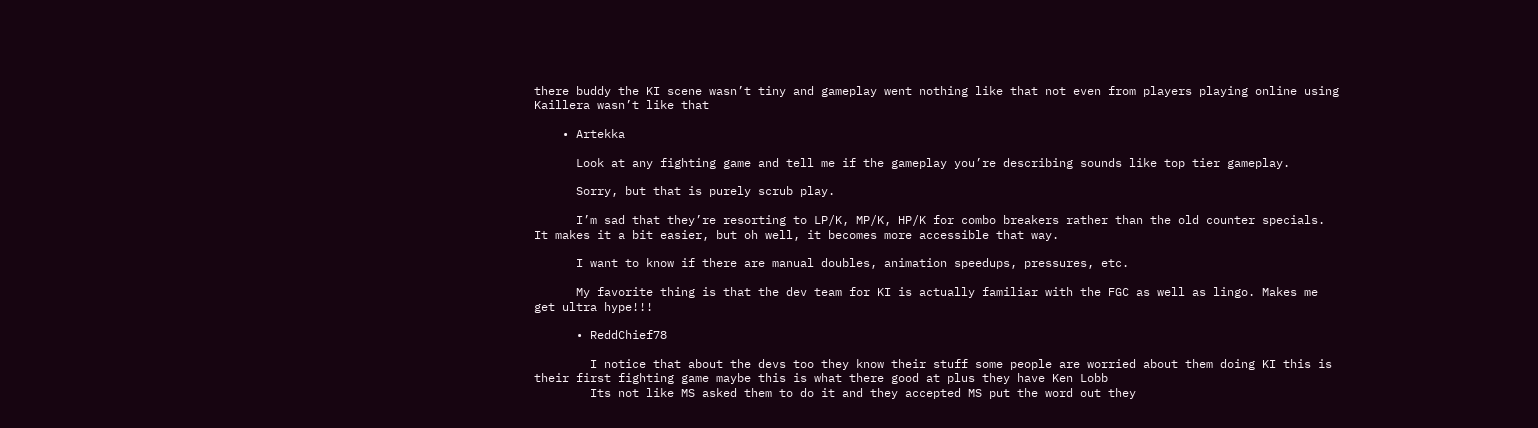there buddy the KI scene wasn’t tiny and gameplay went nothing like that not even from players playing online using Kaillera wasn’t like that

    • Artekka

      Look at any fighting game and tell me if the gameplay you’re describing sounds like top tier gameplay.

      Sorry, but that is purely scrub play.

      I’m sad that they’re resorting to LP/K, MP/K, HP/K for combo breakers rather than the old counter specials. It makes it a bit easier, but oh well, it becomes more accessible that way.

      I want to know if there are manual doubles, animation speedups, pressures, etc.

      My favorite thing is that the dev team for KI is actually familiar with the FGC as well as lingo. Makes me get ultra hype!!!

      • ReddChief78

        I notice that about the devs too they know their stuff some people are worried about them doing KI this is their first fighting game maybe this is what there good at plus they have Ken Lobb
        Its not like MS asked them to do it and they accepted MS put the word out they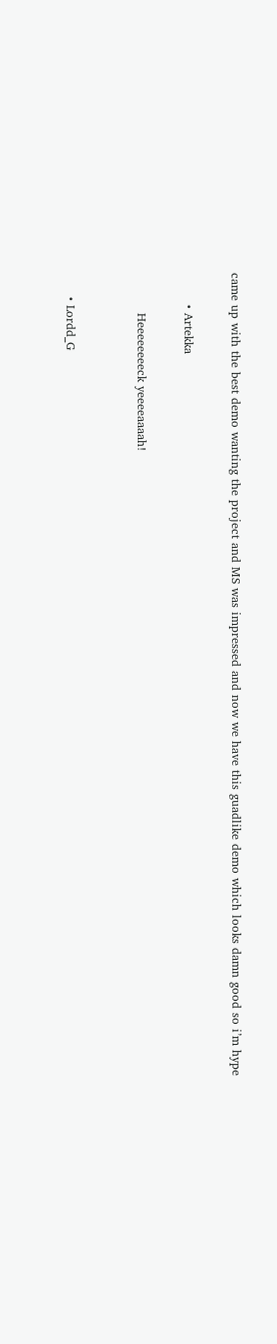came up with the best demo wanting the project and MS was impressed and now we have this guadlike demo which looks damn good so i’m hype

        • Artekka

          Heeeeeeeeck yeeeeaaaah!


      • Lordd_G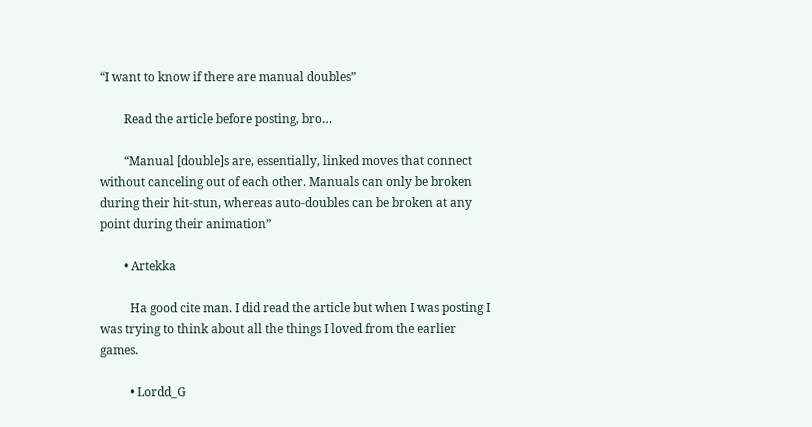“I want to know if there are manual doubles”

        Read the article before posting, bro…

        “Manual [double]s are, essentially, linked moves that connect without canceling out of each other. Manuals can only be broken during their hit-stun, whereas auto-doubles can be broken at any point during their animation”

        • Artekka

          Ha good cite man. I did read the article but when I was posting I was trying to think about all the things I loved from the earlier games.

          • Lordd_G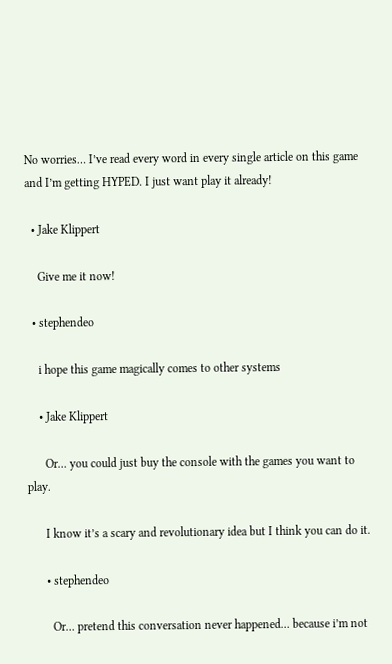No worries… I’ve read every word in every single article on this game and I’m getting HYPED. I just want play it already!

  • Jake Klippert

    Give me it now!

  • stephendeo

    i hope this game magically comes to other systems

    • Jake Klippert

      Or… you could just buy the console with the games you want to play.

      I know it’s a scary and revolutionary idea but I think you can do it.

      • stephendeo

        Or… pretend this conversation never happened… because i’m not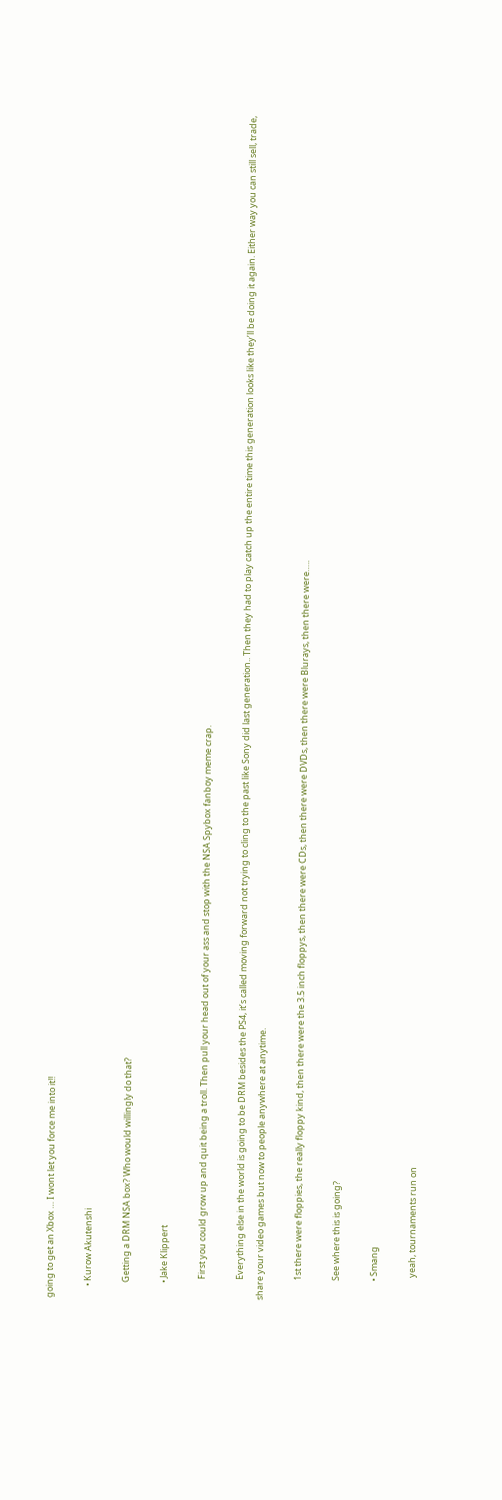going to get an Xbox … I wont let you force me into it!!

      • Kurow Akutenshi

        Getting a DRM NSA box? Who would willingly do that?

        • Jake Klippert

          First you could grow up and quit being a troll. Then pull your head out of your ass and stop with the NSA Spybox fanboy meme crap.

          Everything else in the world is going to be DRM besides the PS4, it’s called moving forward not trying to cling to the past like Sony did last generation.. Then they had to play catch up the entire time this generation looks like they’ll be doing it again. Either way you can still sell, trade, share your video games but now to people anywhere at anytime.

          1st there were floppies, the really floppy kind, then there were the 3.5 inch floppys, then there were CDs, then there were DVDs, then there were Blurays, then there were…..

          See where this is going?

          • Smang

            yeah, tournaments run on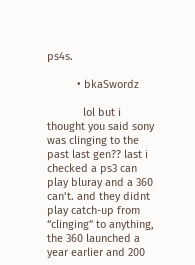ps4s.

          • bkaSwordz

            lol but i thought you said sony was clinging to the past last gen?? last i checked a ps3 can play bluray and a 360 can’t. and they didnt play catch-up from “clinging” to anything, the 360 launched a year earlier and 200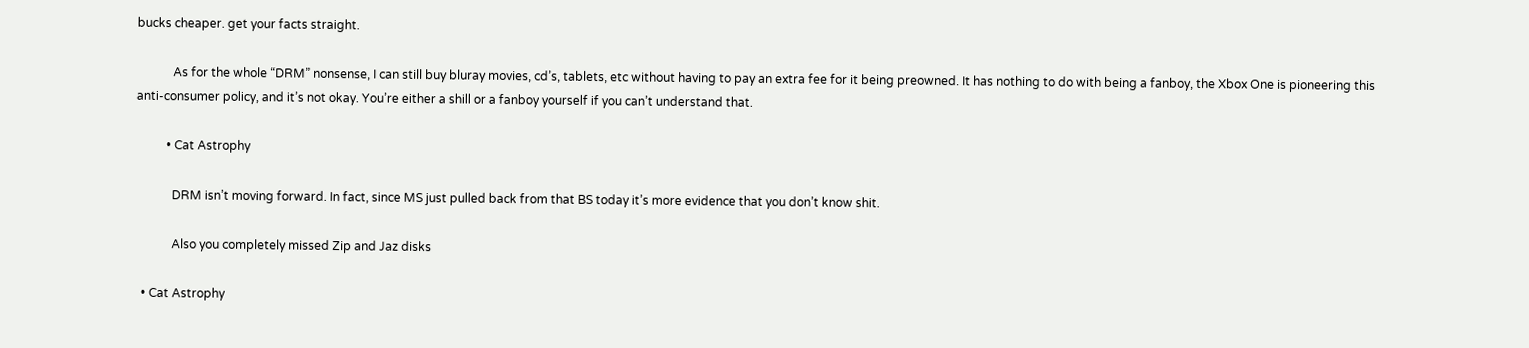bucks cheaper. get your facts straight.

            As for the whole “DRM” nonsense, I can still buy bluray movies, cd’s, tablets, etc without having to pay an extra fee for it being preowned. It has nothing to do with being a fanboy, the Xbox One is pioneering this anti-consumer policy, and it’s not okay. You’re either a shill or a fanboy yourself if you can’t understand that.

          • Cat Astrophy

            DRM isn’t moving forward. In fact, since MS just pulled back from that BS today it’s more evidence that you don’t know shit.

            Also you completely missed Zip and Jaz disks

  • Cat Astrophy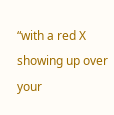“with a red X showing up over your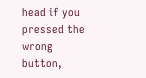head if you pressed the wrong button,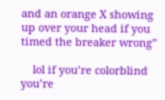and an orange X showing up over your head if you timed the breaker wrong”

    lol if you’re colorblind you’re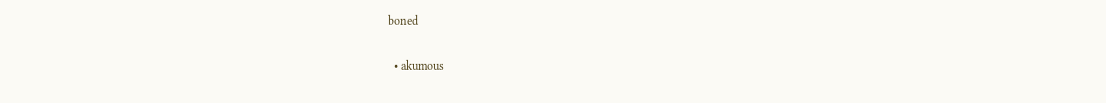boned

  • akumous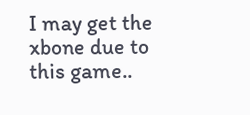I may get the xbone due to this game..